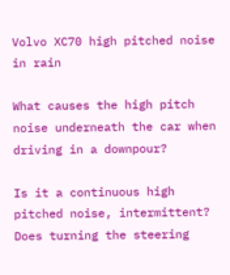Volvo XC70 high pitched noise in rain

What causes the high pitch noise underneath the car when driving in a downpour?

Is it a continuous high pitched noise, intermittent? Does turning the steering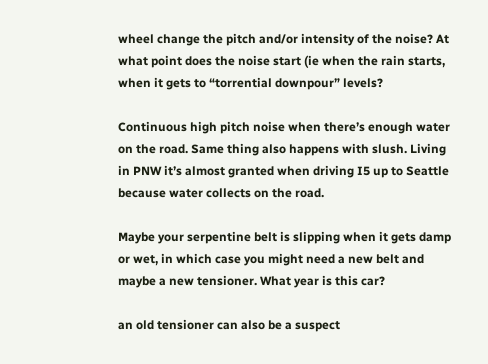wheel change the pitch and/or intensity of the noise? At what point does the noise start (ie when the rain starts, when it gets to “torrential downpour” levels?

Continuous high pitch noise when there’s enough water on the road. Same thing also happens with slush. Living in PNW it’s almost granted when driving I5 up to Seattle because water collects on the road.

Maybe your serpentine belt is slipping when it gets damp or wet, in which case you might need a new belt and maybe a new tensioner. What year is this car?

an old tensioner can also be a suspect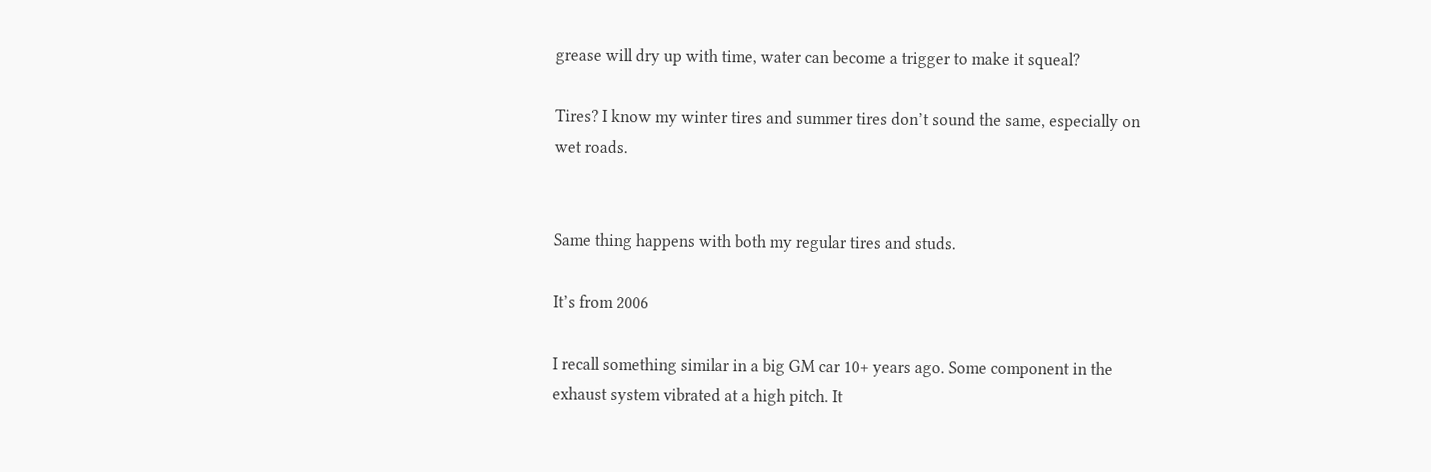grease will dry up with time, water can become a trigger to make it squeal?

Tires? I know my winter tires and summer tires don’t sound the same, especially on wet roads.


Same thing happens with both my regular tires and studs.

It’s from 2006

I recall something similar in a big GM car 10+ years ago. Some component in the exhaust system vibrated at a high pitch. It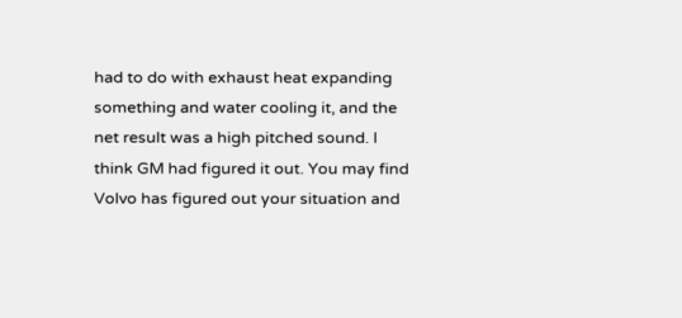had to do with exhaust heat expanding something and water cooling it, and the net result was a high pitched sound. I think GM had figured it out. You may find Volvo has figured out your situation and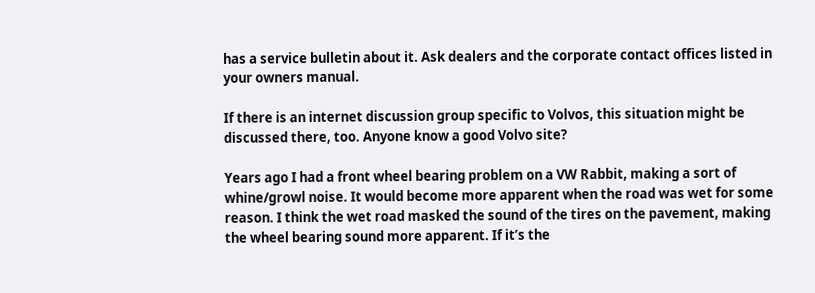has a service bulletin about it. Ask dealers and the corporate contact offices listed in your owners manual.

If there is an internet discussion group specific to Volvos, this situation might be discussed there, too. Anyone know a good Volvo site?

Years ago I had a front wheel bearing problem on a VW Rabbit, making a sort of whine/growl noise. It would become more apparent when the road was wet for some reason. I think the wet road masked the sound of the tires on the pavement, making the wheel bearing sound more apparent. If it’s the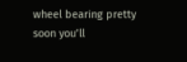wheel bearing pretty soon you’ll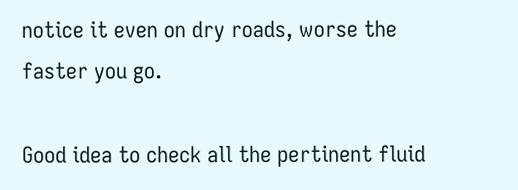notice it even on dry roads, worse the faster you go.

Good idea to check all the pertinent fluid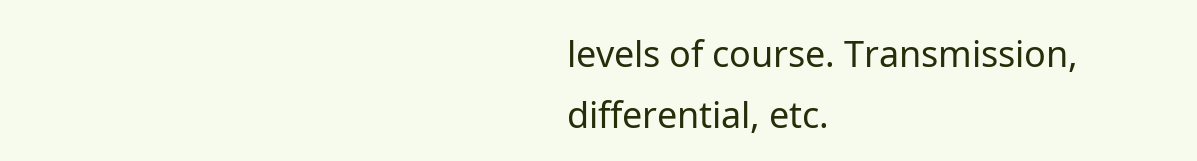levels of course. Transmission, differential, etc.